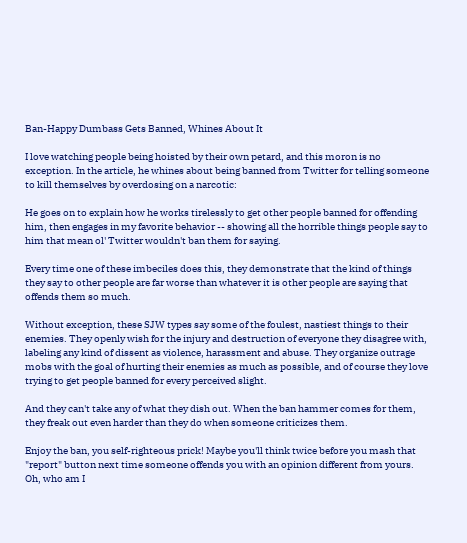Ban-Happy Dumbass Gets Banned, Whines About It

I love watching people being hoisted by their own petard, and this moron is no exception. In the article, he whines about being banned from Twitter for telling someone to kill themselves by overdosing on a narcotic:

He goes on to explain how he works tirelessly to get other people banned for offending him, then engages in my favorite behavior -- showing all the horrible things people say to him that mean ol' Twitter wouldn't ban them for saying.

Every time one of these imbeciles does this, they demonstrate that the kind of things they say to other people are far worse than whatever it is other people are saying that offends them so much.

Without exception, these SJW types say some of the foulest, nastiest things to their enemies. They openly wish for the injury and destruction of everyone they disagree with, labeling any kind of dissent as violence, harassment and abuse. They organize outrage mobs with the goal of hurting their enemies as much as possible, and of course they love trying to get people banned for every perceived slight.

And they can't take any of what they dish out. When the ban hammer comes for them, they freak out even harder than they do when someone criticizes them.

Enjoy the ban, you self-righteous prick! Maybe you'll think twice before you mash that "report" button next time someone offends you with an opinion different from yours. Oh, who am I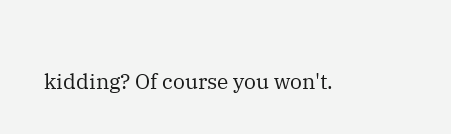kidding? Of course you won't.